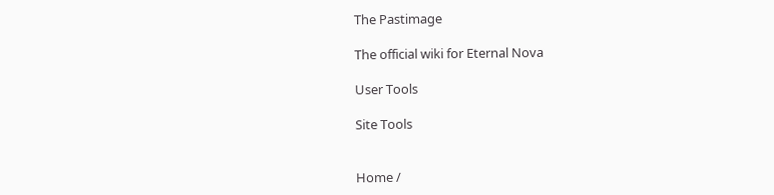The Pastimage

The official wiki for Eternal Nova

User Tools

Site Tools


Home /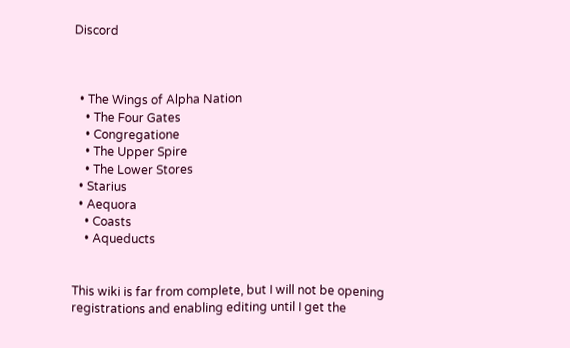Discord



  • The Wings of Alpha Nation
    • The Four Gates
    • Congregatione
    • The Upper Spire
    • The Lower Stores
  • Starius
  • Aequora
    • Coasts
    • Aqueducts


This wiki is far from complete, but I will not be opening registrations and enabling editing until I get the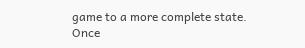game to a more complete state. Once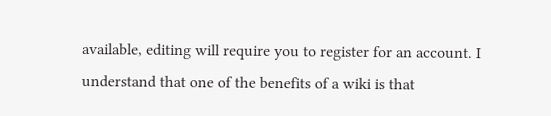available, editing will require you to register for an account. I understand that one of the benefits of a wiki is that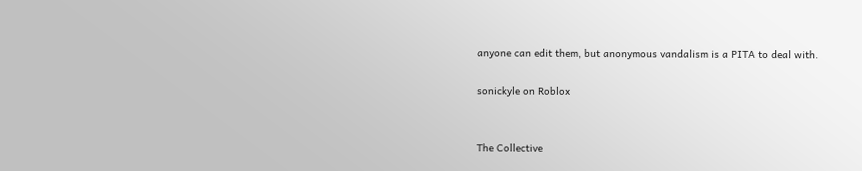anyone can edit them, but anonymous vandalism is a PITA to deal with.

sonickyle on Roblox


The Collective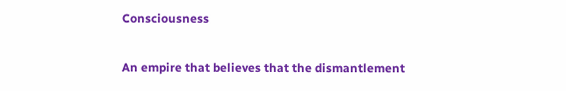Consciousness

An empire that believes that the dismantlement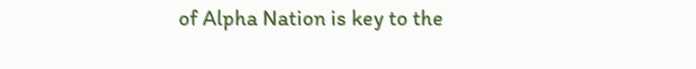of Alpha Nation is key to the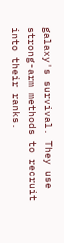galaxy's survival. They use strong-arm methods to recruit into their ranks.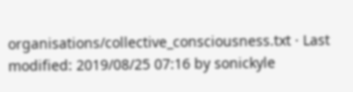organisations/collective_consciousness.txt · Last modified: 2019/08/25 07:16 by sonickyle